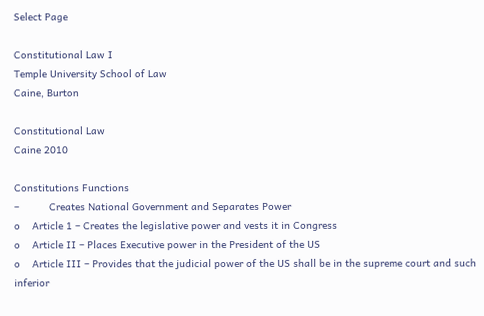Select Page

Constitutional Law I
Temple University School of Law
Caine, Burton

Constitutional Law
Caine 2010

Constitutions Functions
–          Creates National Government and Separates Power
o    Article 1 – Creates the legislative power and vests it in Congress
o    Article II – Places Executive power in the President of the US
o    Article III – Provides that the judicial power of the US shall be in the supreme court and such inferior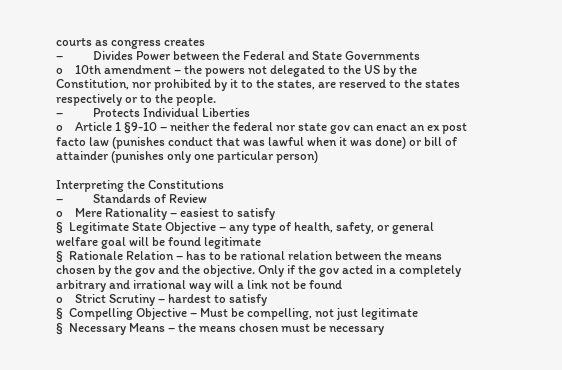courts as congress creates
–          Divides Power between the Federal and State Governments
o    10th amendment – the powers not delegated to the US by the Constitution, nor prohibited by it to the states, are reserved to the states respectively or to the people.
–          Protects Individual Liberties
o    Article 1 §9-10 – neither the federal nor state gov can enact an ex post facto law (punishes conduct that was lawful when it was done) or bill of attainder (punishes only one particular person)

Interpreting the Constitutions
–          Standards of Review
o    Mere Rationality – easiest to satisfy
§  Legitimate State Objective – any type of health, safety, or general welfare goal will be found legitimate
§  Rationale Relation – has to be rational relation between the means chosen by the gov and the objective. Only if the gov acted in a completely arbitrary and irrational way will a link not be found
o    Strict Scrutiny – hardest to satisfy
§  Compelling Objective – Must be compelling, not just legitimate
§  Necessary Means – the means chosen must be necessary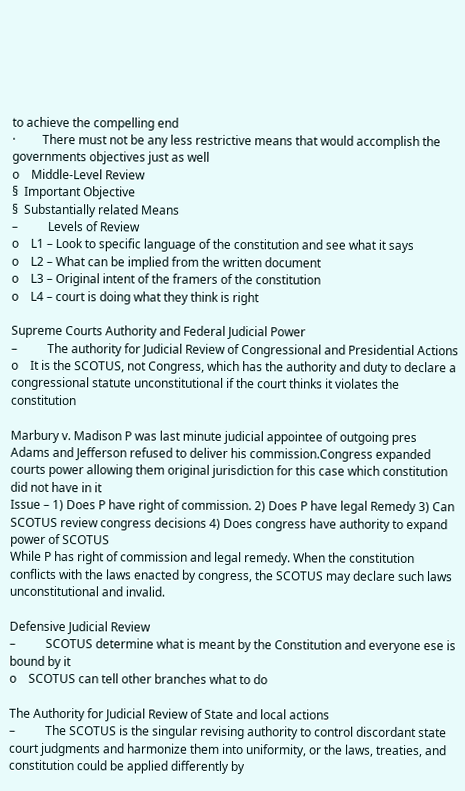to achieve the compelling end
·         There must not be any less restrictive means that would accomplish the governments objectives just as well
o    Middle-Level Review
§  Important Objective
§  Substantially related Means
–          Levels of Review
o    L1 – Look to specific language of the constitution and see what it says
o    L2 – What can be implied from the written document
o    L3 – Original intent of the framers of the constitution
o    L4 – court is doing what they think is right

Supreme Courts Authority and Federal Judicial Power
–          The authority for Judicial Review of Congressional and Presidential Actions
o    It is the SCOTUS, not Congress, which has the authority and duty to declare a congressional statute unconstitutional if the court thinks it violates the constitution

Marbury v. Madison P was last minute judicial appointee of outgoing pres Adams and Jefferson refused to deliver his commission.Congress expanded courts power allowing them original jurisdiction for this case which constitution did not have in it
Issue – 1) Does P have right of commission. 2) Does P have legal Remedy 3) Can SCOTUS review congress decisions 4) Does congress have authority to expand power of SCOTUS
While P has right of commission and legal remedy. When the constitution conflicts with the laws enacted by congress, the SCOTUS may declare such laws unconstitutional and invalid.

Defensive Judicial Review
–          SCOTUS determine what is meant by the Constitution and everyone ese is bound by it
o    SCOTUS can tell other branches what to do

The Authority for Judicial Review of State and local actions
–          The SCOTUS is the singular revising authority to control discordant state court judgments and harmonize them into uniformity, or the laws, treaties, and constitution could be applied differently by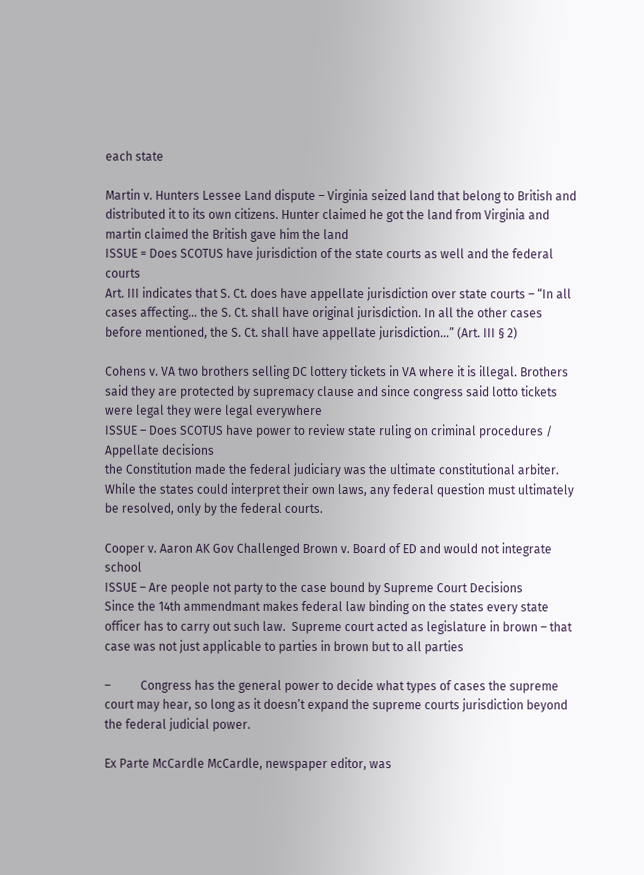each state

Martin v. Hunters Lessee Land dispute – Virginia seized land that belong to British and distributed it to its own citizens. Hunter claimed he got the land from Virginia and martin claimed the British gave him the land
ISSUE = Does SCOTUS have jurisdiction of the state courts as well and the federal courts
Art. III indicates that S. Ct. does have appellate jurisdiction over state courts – “In all cases affecting… the S. Ct. shall have original jurisdiction. In all the other cases before mentioned, the S. Ct. shall have appellate jurisdiction…” (Art. III § 2)

Cohens v. VA two brothers selling DC lottery tickets in VA where it is illegal. Brothers said they are protected by supremacy clause and since congress said lotto tickets were legal they were legal everywhere
ISSUE – Does SCOTUS have power to review state ruling on criminal procedures / Appellate decisions
the Constitution made the federal judiciary was the ultimate constitutional arbiter. While the states could interpret their own laws, any federal question must ultimately be resolved, only by the federal courts.

Cooper v. Aaron AK Gov Challenged Brown v. Board of ED and would not integrate school
ISSUE – Are people not party to the case bound by Supreme Court Decisions
Since the 14th ammendmant makes federal law binding on the states every state officer has to carry out such law.  Supreme court acted as legislature in brown – that case was not just applicable to parties in brown but to all parties

–          Congress has the general power to decide what types of cases the supreme court may hear, so long as it doesn’t expand the supreme courts jurisdiction beyond the federal judicial power.

Ex Parte McCardle McCardle, newspaper editor, was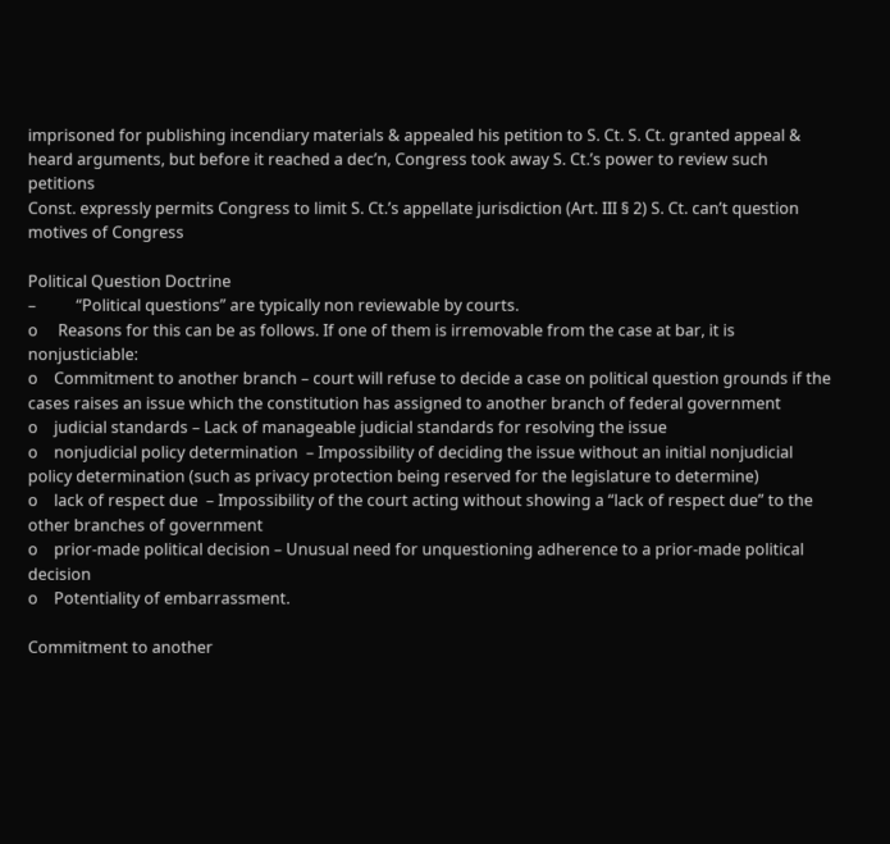imprisoned for publishing incendiary materials & appealed his petition to S. Ct. S. Ct. granted appeal & heard arguments, but before it reached a dec’n, Congress took away S. Ct.’s power to review such petitions
Const. expressly permits Congress to limit S. Ct.’s appellate jurisdiction (Art. III § 2) S. Ct. can’t question motives of Congress

Political Question Doctrine
–          “Political questions” are typically non reviewable by courts.
o     Reasons for this can be as follows. If one of them is irremovable from the case at bar, it is nonjusticiable:
o    Commitment to another branch – court will refuse to decide a case on political question grounds if the cases raises an issue which the constitution has assigned to another branch of federal government
o    judicial standards – Lack of manageable judicial standards for resolving the issue
o    nonjudicial policy determination  – Impossibility of deciding the issue without an initial nonjudicial policy determination (such as privacy protection being reserved for the legislature to determine)
o    lack of respect due  – Impossibility of the court acting without showing a “lack of respect due” to the other branches of government
o    prior-made political decision – Unusual need for unquestioning adherence to a prior-made political decision
o    Potentiality of embarrassment.

Commitment to another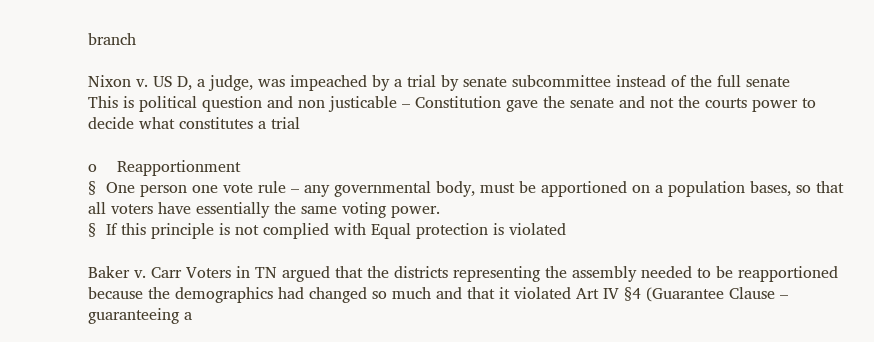branch

Nixon v. US D, a judge, was impeached by a trial by senate subcommittee instead of the full senate
This is political question and non justicable – Constitution gave the senate and not the courts power to decide what constitutes a trial

o    Reapportionment
§  One person one vote rule – any governmental body, must be apportioned on a population bases, so that all voters have essentially the same voting power.
§  If this principle is not complied with Equal protection is violated

Baker v. Carr Voters in TN argued that the districts representing the assembly needed to be reapportioned because the demographics had changed so much and that it violated Art IV §4 (Guarantee Clause – guaranteeing a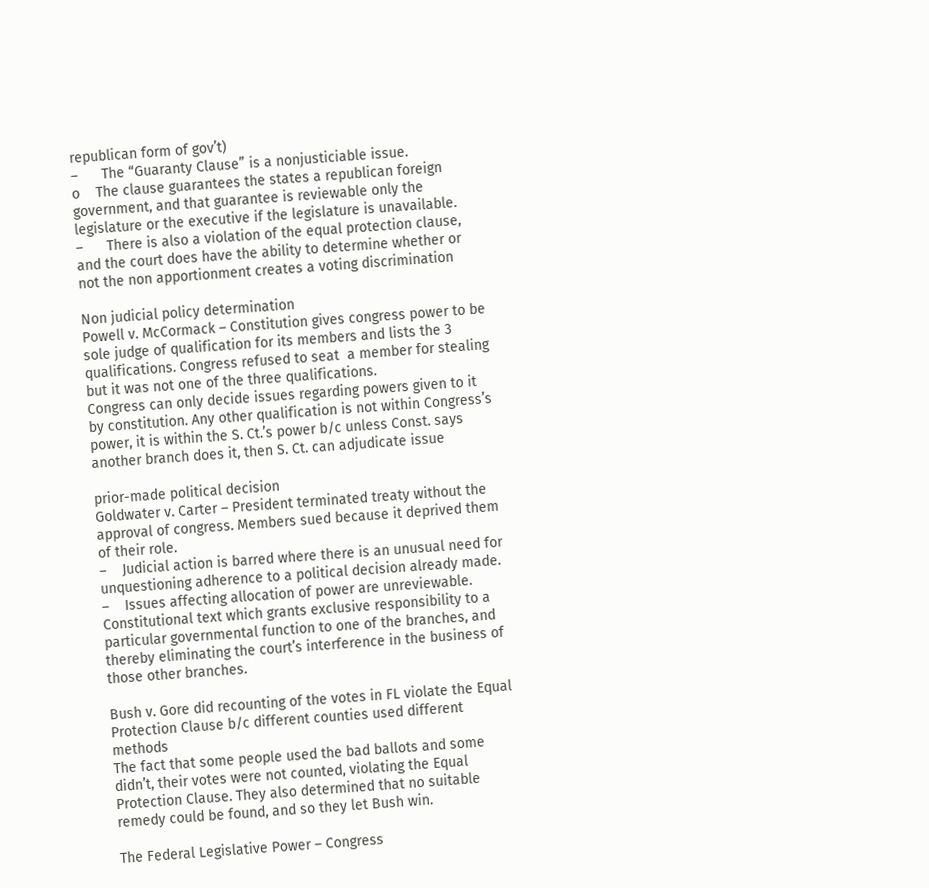republican form of gov’t)
–      The “Guaranty Clause” is a nonjusticiable issue.
o    The clause guarantees the states a republican foreign government, and that guarantee is reviewable only the legislature or the executive if the legislature is unavailable.
–      There is also a violation of the equal protection clause, and the court does have the ability to determine whether or not the non apportionment creates a voting discrimination

Non judicial policy determination
Powell v. McCormack – Constitution gives congress power to be sole judge of qualification for its members and lists the 3 qualifications. Congress refused to seat  a member for stealing but it was not one of the three qualifications.
Congress can only decide issues regarding powers given to it by constitution. Any other qualification is not within Congress’s power, it is within the S. Ct.’s power b/c unless Const. says another branch does it, then S. Ct. can adjudicate issue

prior-made political decision
Goldwater v. Carter – President terminated treaty without the approval of congress. Members sued because it deprived them of their role.
–    Judicial action is barred where there is an unusual need for unquestioning adherence to a political decision already made.
–    Issues affecting allocation of power are unreviewable. Constitutional text which grants exclusive responsibility to a particular governmental function to one of the branches, and thereby eliminating the court’s interference in the business of those other branches.

Bush v. Gore did recounting of the votes in FL violate the Equal Protection Clause b/c different counties used different methods
The fact that some people used the bad ballots and some didn’t, their votes were not counted, violating the Equal Protection Clause. They also determined that no suitable remedy could be found, and so they let Bush win.

The Federal Legislative Power – Congress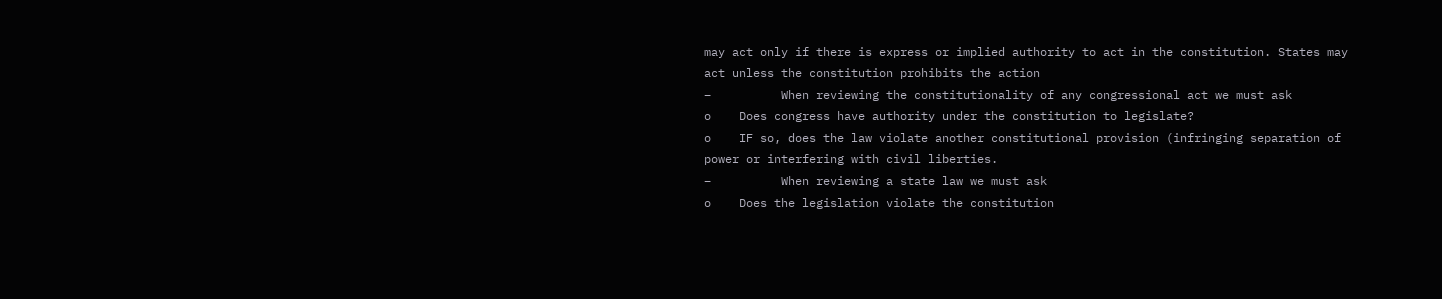may act only if there is express or implied authority to act in the constitution. States may act unless the constitution prohibits the action
–          When reviewing the constitutionality of any congressional act we must ask
o    Does congress have authority under the constitution to legislate?
o    IF so, does the law violate another constitutional provision (infringing separation of power or interfering with civil liberties.
–          When reviewing a state law we must ask
o    Does the legislation violate the constitution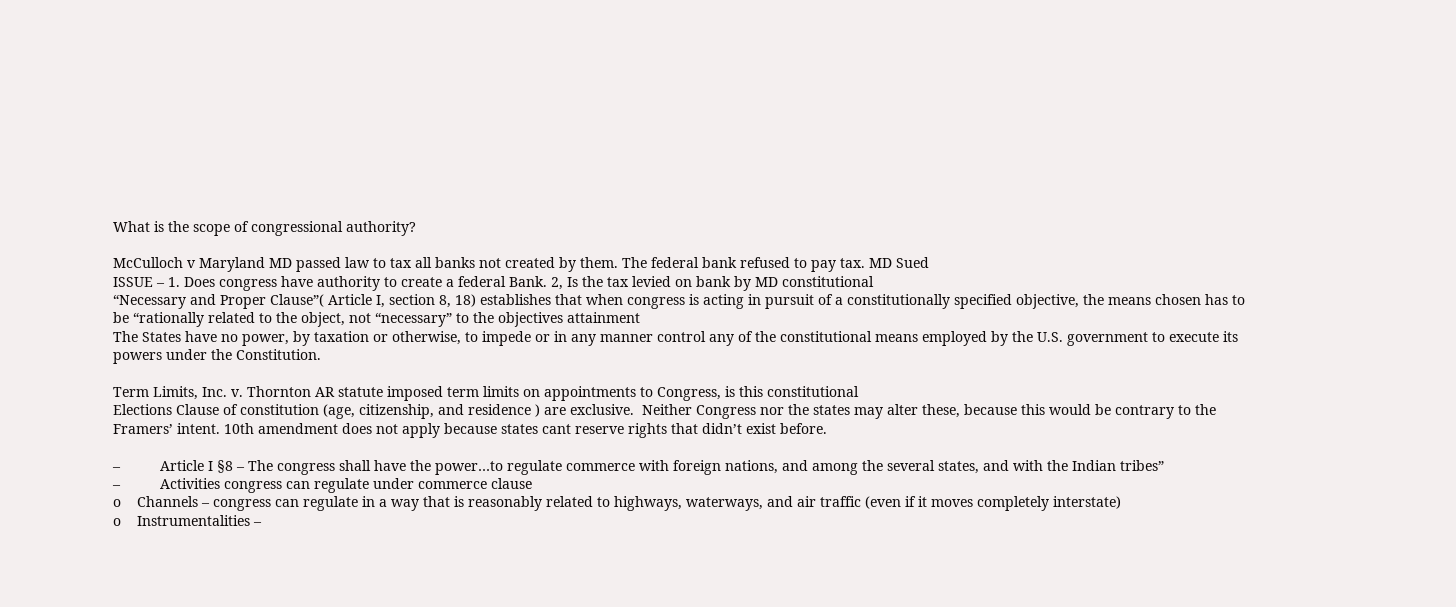What is the scope of congressional authority?

McCulloch v Maryland MD passed law to tax all banks not created by them. The federal bank refused to pay tax. MD Sued
ISSUE – 1. Does congress have authority to create a federal Bank. 2, Is the tax levied on bank by MD constitutional
“Necessary and Proper Clause”( Article I, section 8, 18) establishes that when congress is acting in pursuit of a constitutionally specified objective, the means chosen has to be “rationally related to the object, not “necessary” to the objectives attainment
The States have no power, by taxation or otherwise, to impede or in any manner control any of the constitutional means employed by the U.S. government to execute its powers under the Constitution.

Term Limits, Inc. v. Thornton AR statute imposed term limits on appointments to Congress, is this constitutional
Elections Clause of constitution (age, citizenship, and residence ) are exclusive.  Neither Congress nor the states may alter these, because this would be contrary to the Framers’ intent. 10th amendment does not apply because states cant reserve rights that didn’t exist before.

–          Article I §8 – The congress shall have the power…to regulate commerce with foreign nations, and among the several states, and with the Indian tribes”
–          Activities congress can regulate under commerce clause
o    Channels – congress can regulate in a way that is reasonably related to highways, waterways, and air traffic (even if it moves completely interstate)
o    Instrumentalities –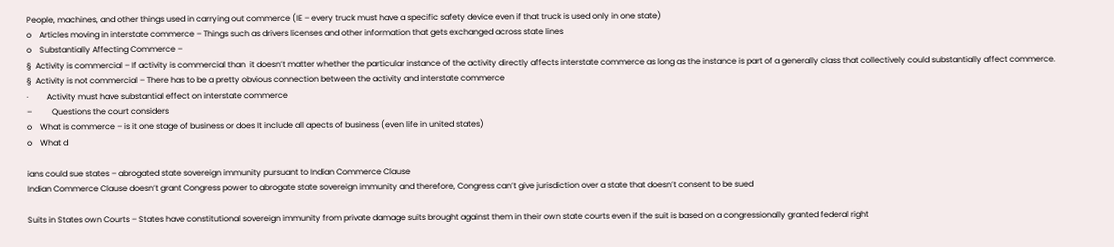People, machines, and other things used in carrying out commerce (IE – every truck must have a specific safety device even if that truck is used only in one state)
o    Articles moving in interstate commerce – Things such as drivers licenses and other information that gets exchanged across state lines
o    Substantially Affecting Commerce –
§  Activity is commercial – If activity is commercial than  it doesn’t matter whether the particular instance of the activity directly affects interstate commerce as long as the instance is part of a generally class that collectively could substantially affect commerce.
§  Activity is not commercial – There has to be a pretty obvious connection between the activity and interstate commerce
·         Activity must have substantial effect on interstate commerce
–          Questions the court considers
o    What is commerce – is it one stage of business or does It include all apects of business (even life in united states)
o    What d

ians could sue states – abrogated state sovereign immunity pursuant to Indian Commerce Clause
Indian Commerce Clause doesn’t grant Congress power to abrogate state sovereign immunity and therefore, Congress can’t give jurisdiction over a state that doesn’t consent to be sued

Suits in States own Courts – States have constitutional sovereign immunity from private damage suits brought against them in their own state courts even if the suit is based on a congressionally granted federal right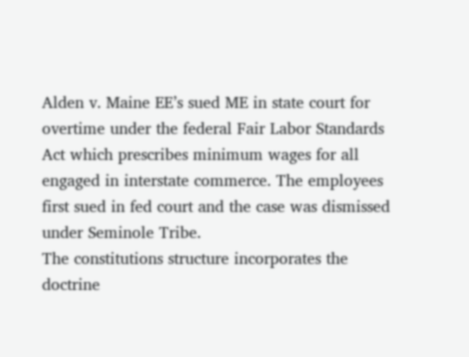Alden v. Maine EE’s sued ME in state court for overtime under the federal Fair Labor Standards Act which prescribes minimum wages for all engaged in interstate commerce. The employees first sued in fed court and the case was dismissed under Seminole Tribe.
The constitutions structure incorporates the doctrine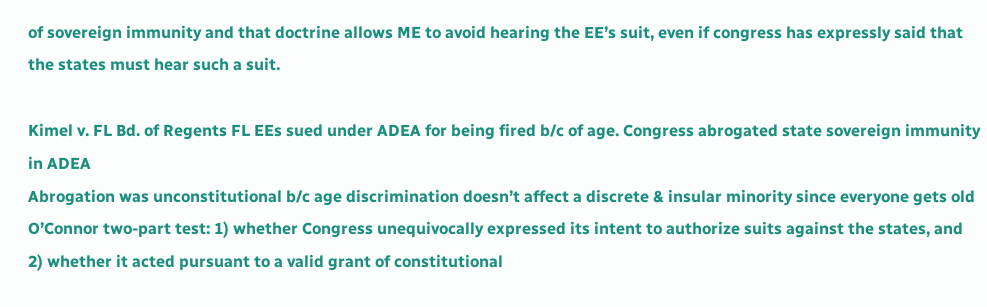of sovereign immunity and that doctrine allows ME to avoid hearing the EE’s suit, even if congress has expressly said that the states must hear such a suit.

Kimel v. FL Bd. of Regents FL EEs sued under ADEA for being fired b/c of age. Congress abrogated state sovereign immunity in ADEA
Abrogation was unconstitutional b/c age discrimination doesn’t affect a discrete & insular minority since everyone gets old
O’Connor two-part test: 1) whether Congress unequivocally expressed its intent to authorize suits against the states, and 2) whether it acted pursuant to a valid grant of constitutional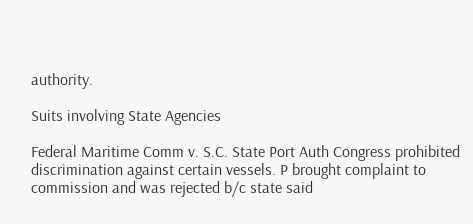authority.

Suits involving State Agencies

Federal Maritime Comm v. S.C. State Port Auth Congress prohibited discrimination against certain vessels. P brought complaint to commission and was rejected b/c state said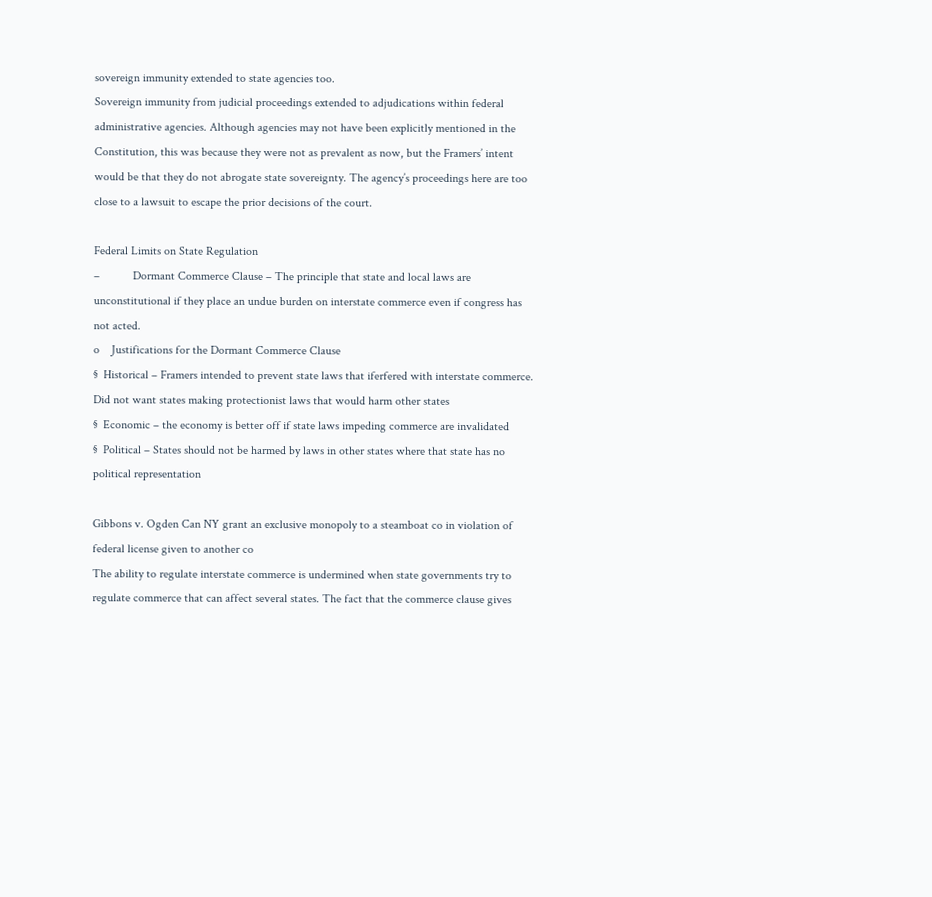sovereign immunity extended to state agencies too.
Sovereign immunity from judicial proceedings extended to adjudications within federal administrative agencies. Although agencies may not have been explicitly mentioned in the Constitution, this was because they were not as prevalent as now, but the Framers’ intent would be that they do not abrogate state sovereignty. The agency’s proceedings here are too close to a lawsuit to escape the prior decisions of the court.

Federal Limits on State Regulation
–           Dormant Commerce Clause – The principle that state and local laws are unconstitutional if they place an undue burden on interstate commerce even if congress has not acted.
o    Justifications for the Dormant Commerce Clause
§  Historical – Framers intended to prevent state laws that iferfered with interstate commerce. Did not want states making protectionist laws that would harm other states
§  Economic – the economy is better off if state laws impeding commerce are invalidated
§  Political – States should not be harmed by laws in other states where that state has no political representation

Gibbons v. Ogden Can NY grant an exclusive monopoly to a steamboat co in violation of federal license given to another co
The ability to regulate interstate commerce is undermined when state governments try to regulate commerce that can affect several states. The fact that the commerce clause gives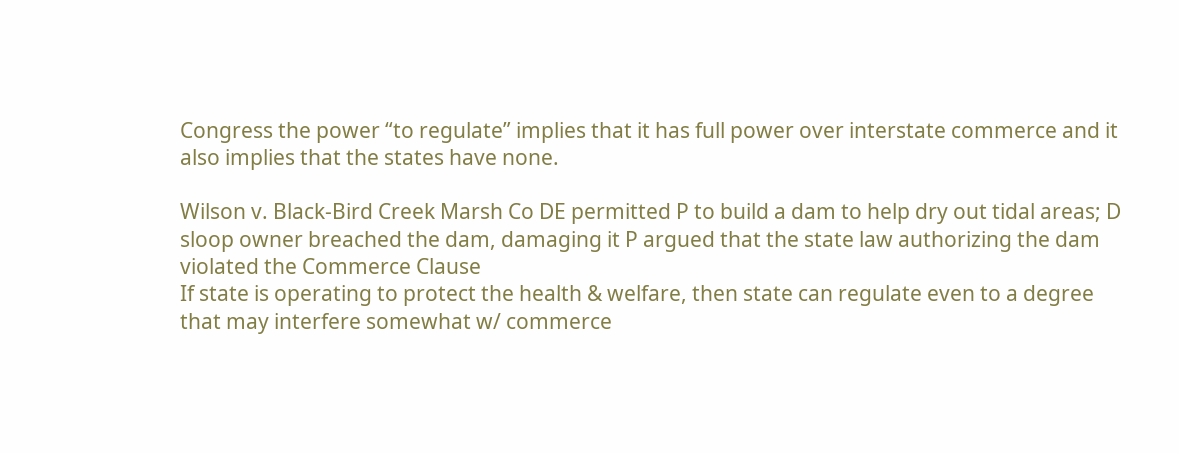Congress the power “to regulate” implies that it has full power over interstate commerce and it also implies that the states have none.

Wilson v. Black-Bird Creek Marsh Co DE permitted P to build a dam to help dry out tidal areas; D sloop owner breached the dam, damaging it P argued that the state law authorizing the dam violated the Commerce Clause
If state is operating to protect the health & welfare, then state can regulate even to a degree that may interfere somewhat w/ commerce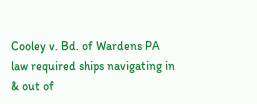Cooley v. Bd. of Wardens PA law required ships navigating in & out of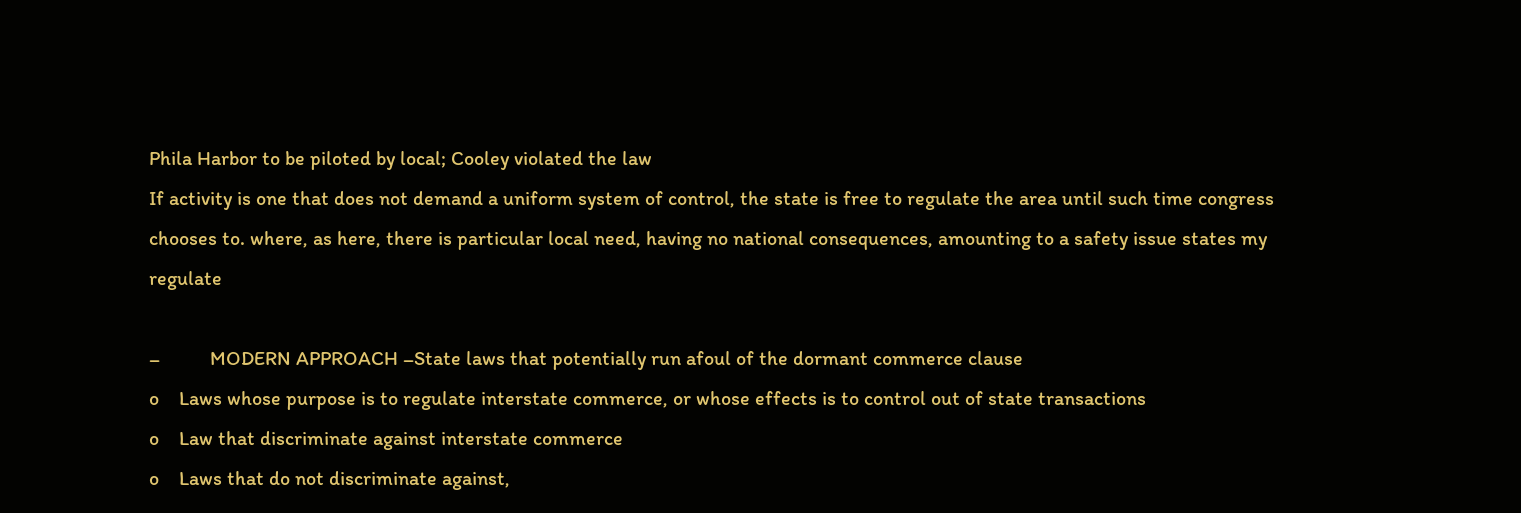Phila Harbor to be piloted by local; Cooley violated the law
If activity is one that does not demand a uniform system of control, the state is free to regulate the area until such time congress chooses to. where, as here, there is particular local need, having no national consequences, amounting to a safety issue states my regulate

–          MODERN APPROACH –State laws that potentially run afoul of the dormant commerce clause
o    Laws whose purpose is to regulate interstate commerce, or whose effects is to control out of state transactions
o    Law that discriminate against interstate commerce
o    Laws that do not discriminate against,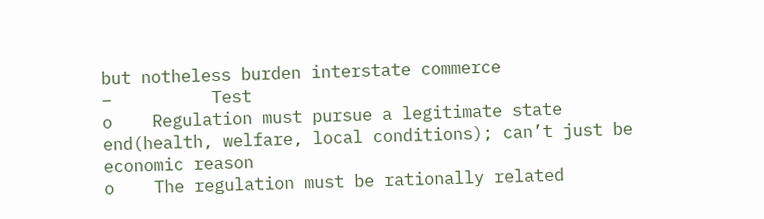but notheless burden interstate commerce
–          Test
o    Regulation must pursue a legitimate state end(health, welfare, local conditions); can’t just be economic reason
o    The regulation must be rationally related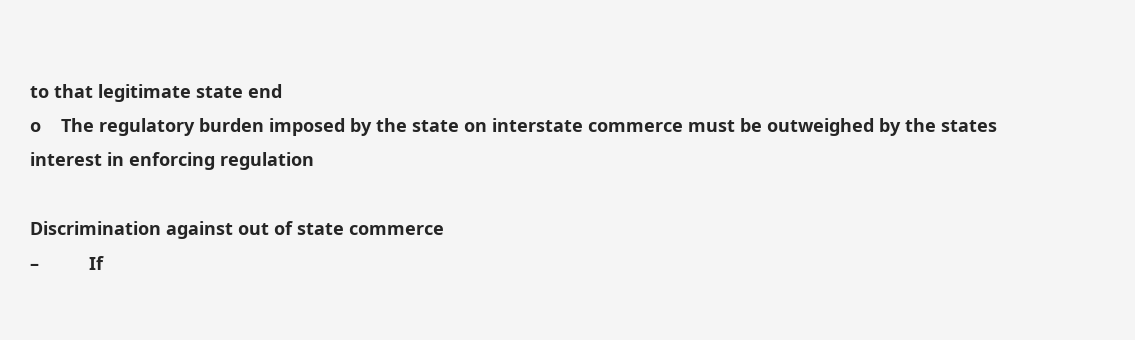to that legitimate state end
o    The regulatory burden imposed by the state on interstate commerce must be outweighed by the states interest in enforcing regulation

Discrimination against out of state commerce
–          If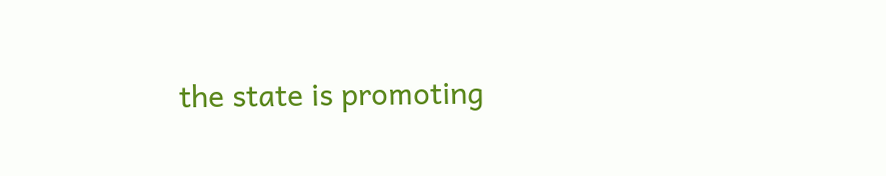the state is promoting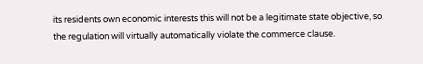its residents own economic interests this will not be a legitimate state objective, so the regulation will virtually automatically violate the commerce clause.